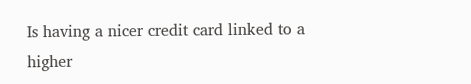Is having a nicer credit card linked to a higher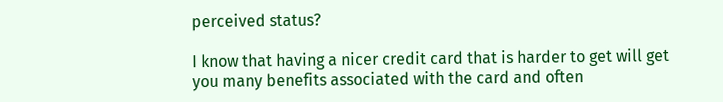perceived status?

I know that having a nicer credit card that is harder to get will get you many benefits associated with the card and often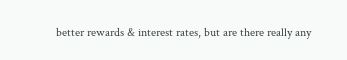better rewards & interest rates, but are there really any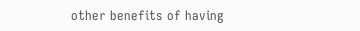other benefits of having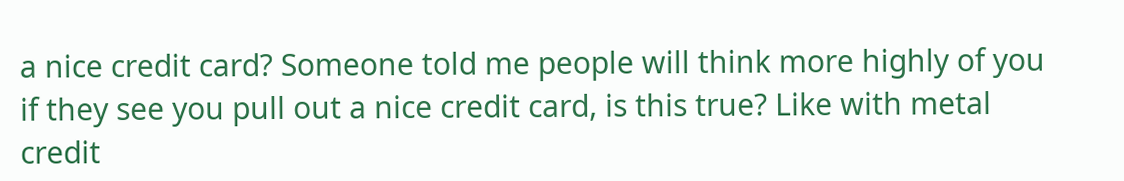a nice credit card? Someone told me people will think more highly of you if they see you pull out a nice credit card, is this true? Like with metal credit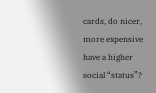cards, do nicer, more expensive have a higher social “status”?